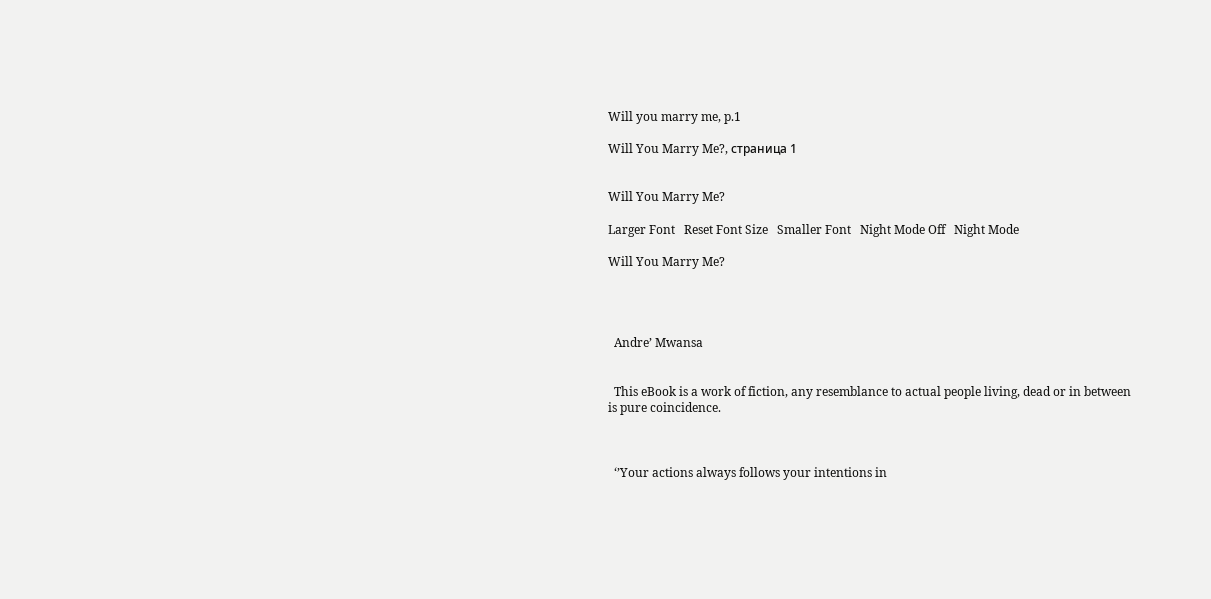Will you marry me, p.1

Will You Marry Me?, страница 1


Will You Marry Me?

Larger Font   Reset Font Size   Smaller Font   Night Mode Off   Night Mode

Will You Marry Me?




  Andre’ Mwansa


  This eBook is a work of fiction, any resemblance to actual people living, dead or in between is pure coincidence.



  ‘’Your actions always follows your intentions in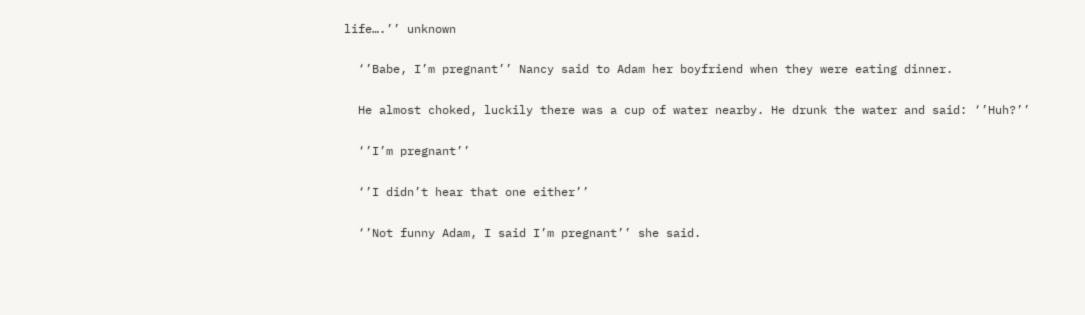life….’’ unknown

  ‘’Babe, I’m pregnant’’ Nancy said to Adam her boyfriend when they were eating dinner.

  He almost choked, luckily there was a cup of water nearby. He drunk the water and said: ‘’Huh?’’

  ‘’I’m pregnant’’

  ‘’I didn’t hear that one either’’

  ‘’Not funny Adam, I said I’m pregnant’’ she said.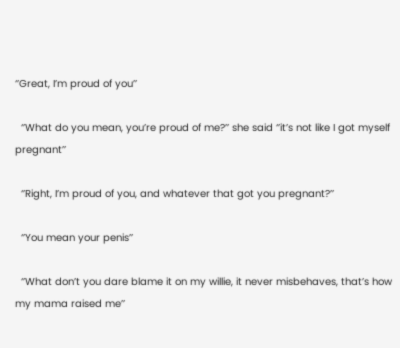‘’Great, I’m proud of you’’

  ‘’What do you mean, you’re proud of me?’’ she said ‘’it’s not like I got myself pregnant’’

  ‘’Right, I’m proud of you, and whatever that got you pregnant?’’

  ‘’You mean your penis’’

  ‘’What don’t you dare blame it on my willie, it never misbehaves, that’s how my mama raised me’’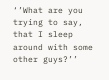‘’What are you trying to say, that I sleep around with some other guys?’’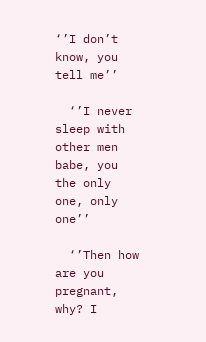‘’I don’t know, you tell me’’

  ‘’I never sleep with other men babe, you the only one, only one’’

  ‘’Then how are you pregnant, why? I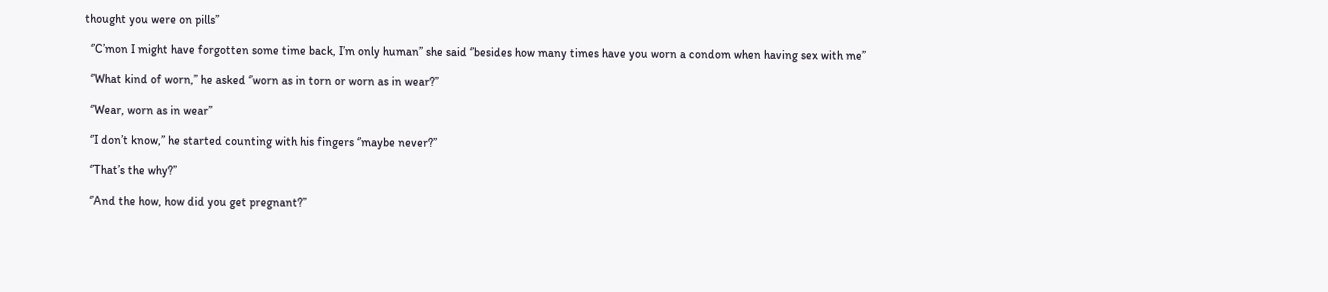thought you were on pills’’

  ‘’C’mon I might have forgotten some time back, I’m only human’’ she said ‘’besides how many times have you worn a condom when having sex with me’’

  ‘’What kind of worn,’’ he asked ‘’worn as in torn or worn as in wear?’’

  ‘’Wear, worn as in wear’’

  ‘’I don’t know,’’ he started counting with his fingers ‘’maybe never?’’

  ‘’That’s the why?’’

  ‘’And the how, how did you get pregnant?’’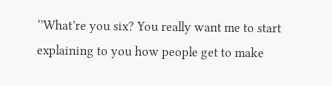‘’What’re you six? You really want me to start explaining to you how people get to make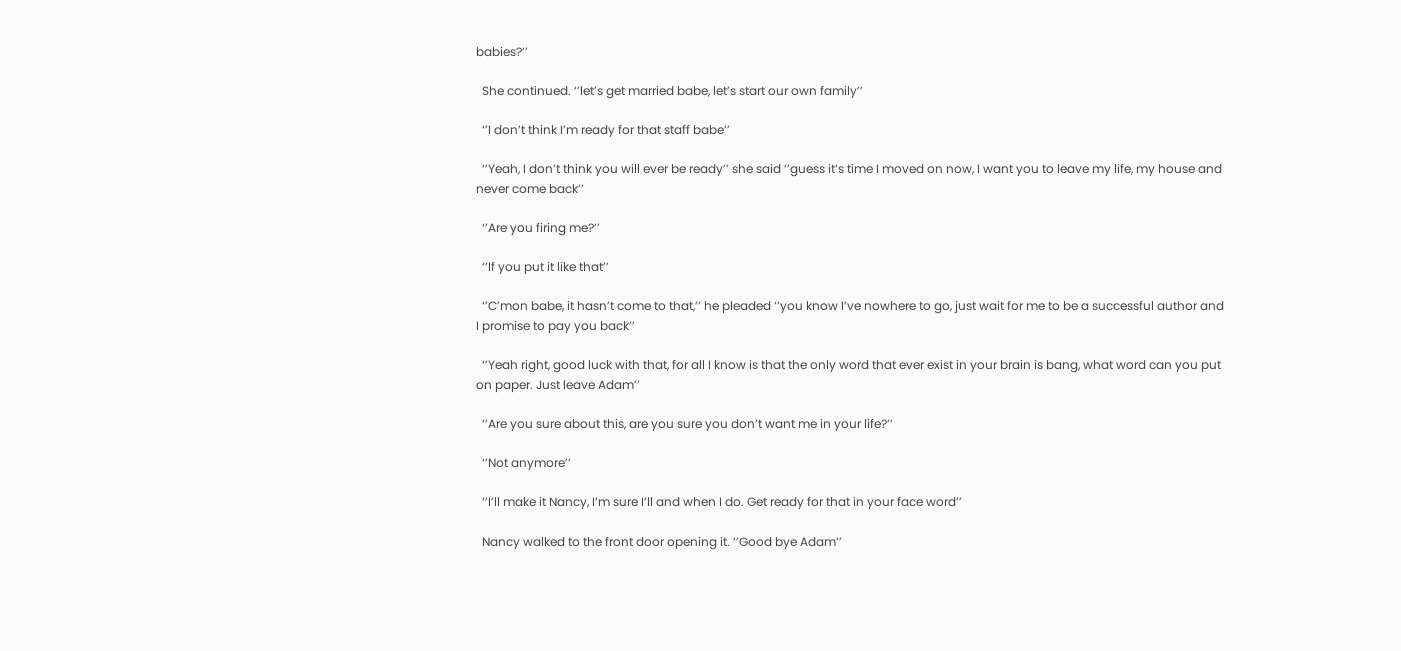babies?’’

  She continued. ‘’let’s get married babe, let’s start our own family’’

  ‘’I don’t think I’m ready for that staff babe’’

  ‘’Yeah, I don’t think you will ever be ready’’ she said ‘’guess it’s time I moved on now, I want you to leave my life, my house and never come back’’

  ‘’Are you firing me?’’

  ‘’If you put it like that’’

  ‘’C’mon babe, it hasn’t come to that,’’ he pleaded ‘’you know I’ve nowhere to go, just wait for me to be a successful author and I promise to pay you back’’

  ‘’Yeah right, good luck with that, for all I know is that the only word that ever exist in your brain is bang, what word can you put on paper. Just leave Adam’’

  ‘’Are you sure about this, are you sure you don’t want me in your life?’’

  ‘’Not anymore’’

  ‘’I’ll make it Nancy, I’m sure I’ll and when I do. Get ready for that in your face word’’

  Nancy walked to the front door opening it. ‘’Good bye Adam’’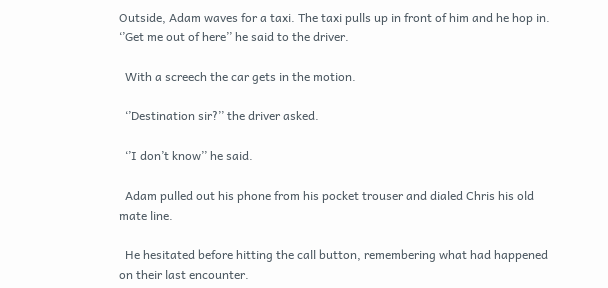Outside, Adam waves for a taxi. The taxi pulls up in front of him and he hop in. ‘’Get me out of here’’ he said to the driver.

  With a screech the car gets in the motion.

  ‘’Destination sir?’’ the driver asked.

  ‘’I don’t know’’ he said.

  Adam pulled out his phone from his pocket trouser and dialed Chris his old mate line.

  He hesitated before hitting the call button, remembering what had happened on their last encounter.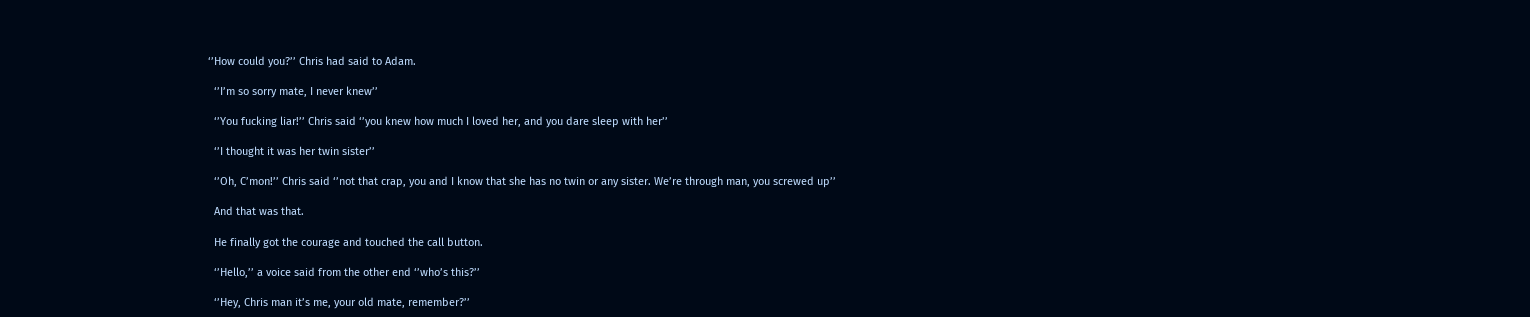‘’How could you?’’ Chris had said to Adam.

  ‘’I’m so sorry mate, I never knew’’

  ‘’You fucking liar!’’ Chris said ‘’you knew how much I loved her, and you dare sleep with her’’

  ‘’I thought it was her twin sister’’

  ‘’Oh, C’mon!’’ Chris said ‘’not that crap, you and I know that she has no twin or any sister. We’re through man, you screwed up’’

  And that was that.

  He finally got the courage and touched the call button.

  ‘’Hello,’’ a voice said from the other end ‘’who’s this?’’

  ‘’Hey, Chris man it’s me, your old mate, remember?’’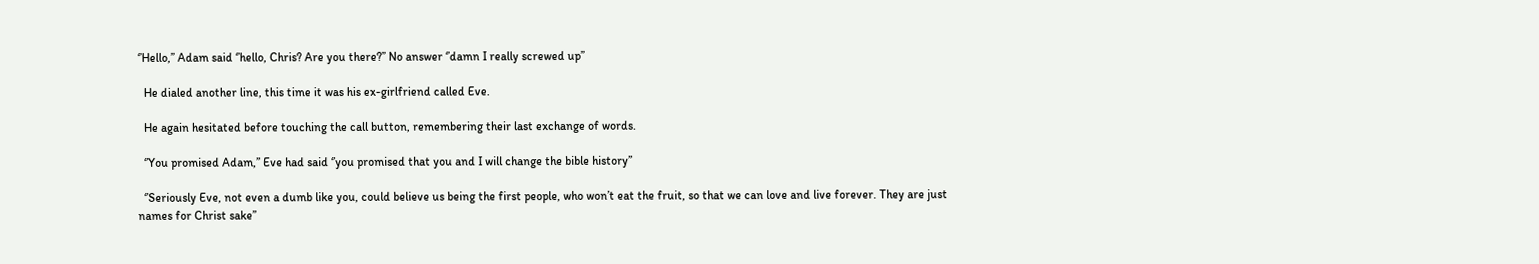‘’Hello,’’ Adam said ‘’hello, Chris? Are you there?’’ No answer ‘’damn I really screwed up’’

  He dialed another line, this time it was his ex-girlfriend called Eve.

  He again hesitated before touching the call button, remembering their last exchange of words.

  ‘’You promised Adam,’’ Eve had said ‘’you promised that you and I will change the bible history’’

  ‘’Seriously Eve, not even a dumb like you, could believe us being the first people, who won’t eat the fruit, so that we can love and live forever. They are just names for Christ sake’’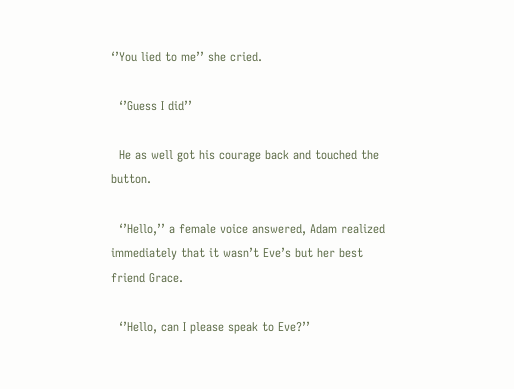‘’You lied to me’’ she cried.

  ‘’Guess I did’’

  He as well got his courage back and touched the button.

  ‘’Hello,’’ a female voice answered, Adam realized immediately that it wasn’t Eve’s but her best friend Grace.

  ‘’Hello, can I please speak to Eve?’’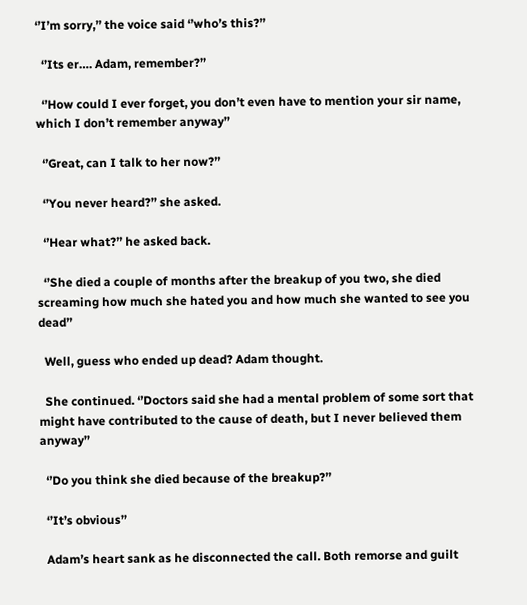‘’I’m sorry,’’ the voice said ‘’who’s this?’’

  ‘’Its er…. Adam, remember?’’

  ‘’How could I ever forget, you don’t even have to mention your sir name, which I don’t remember anyway’’

  ‘’Great, can I talk to her now?’’

  ‘’You never heard?’’ she asked.

  ‘’Hear what?’’ he asked back.

  ‘’She died a couple of months after the breakup of you two, she died screaming how much she hated you and how much she wanted to see you dead’’

  Well, guess who ended up dead? Adam thought.

  She continued. ‘’Doctors said she had a mental problem of some sort that might have contributed to the cause of death, but I never believed them anyway’’

  ‘’Do you think she died because of the breakup?’’

  ‘’It’s obvious’’

  Adam’s heart sank as he disconnected the call. Both remorse and guilt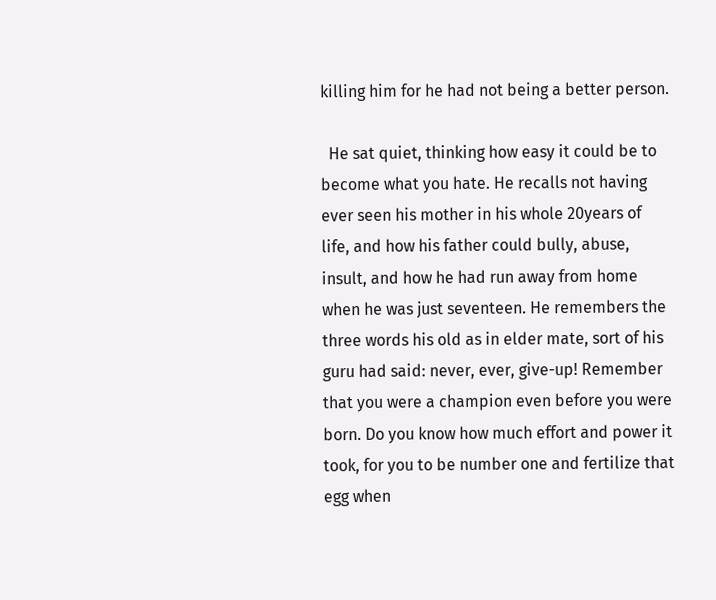killing him for he had not being a better person.

  He sat quiet, thinking how easy it could be to become what you hate. He recalls not having ever seen his mother in his whole 20years of life, and how his father could bully, abuse, insult, and how he had run away from home when he was just seventeen. He remembers the three words his old as in elder mate, sort of his guru had said: never, ever, give-up! Remember that you were a champion even before you were born. Do you know how much effort and power it took, for you to be number one and fertilize that egg when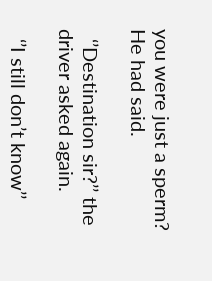you were just a sperm? He had said.

  ‘’Destination sir?’’ the driver asked again.

  ‘’I still don’t know’’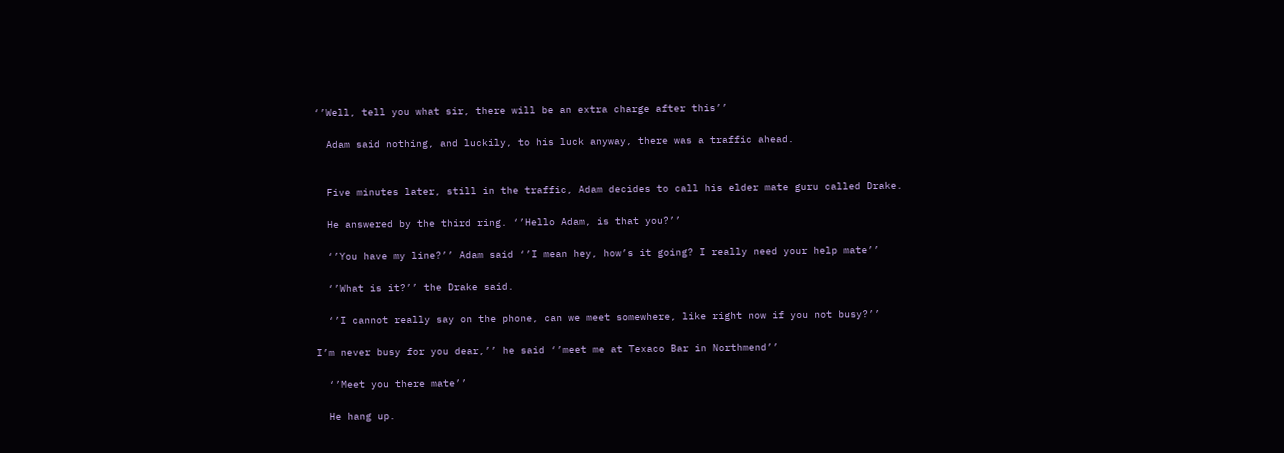‘’Well, tell you what sir, there will be an extra charge after this’’

  Adam said nothing, and luckily, to his luck anyway, there was a traffic ahead.


  Five minutes later, still in the traffic, Adam decides to call his elder mate guru called Drake.

  He answered by the third ring. ‘’Hello Adam, is that you?’’

  ‘’You have my line?’’ Adam said ‘’I mean hey, how’s it going? I really need your help mate’’

  ‘’What is it?’’ the Drake said.

  ‘’I cannot really say on the phone, can we meet somewhere, like right now if you not busy?’’

I’m never busy for you dear,’’ he said ‘’meet me at Texaco Bar in Northmend’’

  ‘’Meet you there mate’’

  He hang up.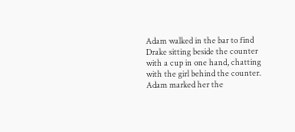Adam walked in the bar to find Drake sitting beside the counter with a cup in one hand, chatting with the girl behind the counter. Adam marked her the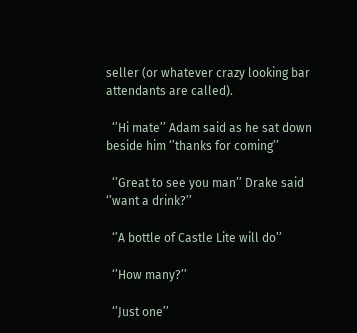seller (or whatever crazy looking bar attendants are called).

  ‘’Hi mate’’ Adam said as he sat down beside him ‘’thanks for coming’’

  ‘’Great to see you man’’ Drake said ‘’want a drink?’’

  ‘’A bottle of Castle Lite will do’’

  ‘’How many?’’

  ‘’Just one’’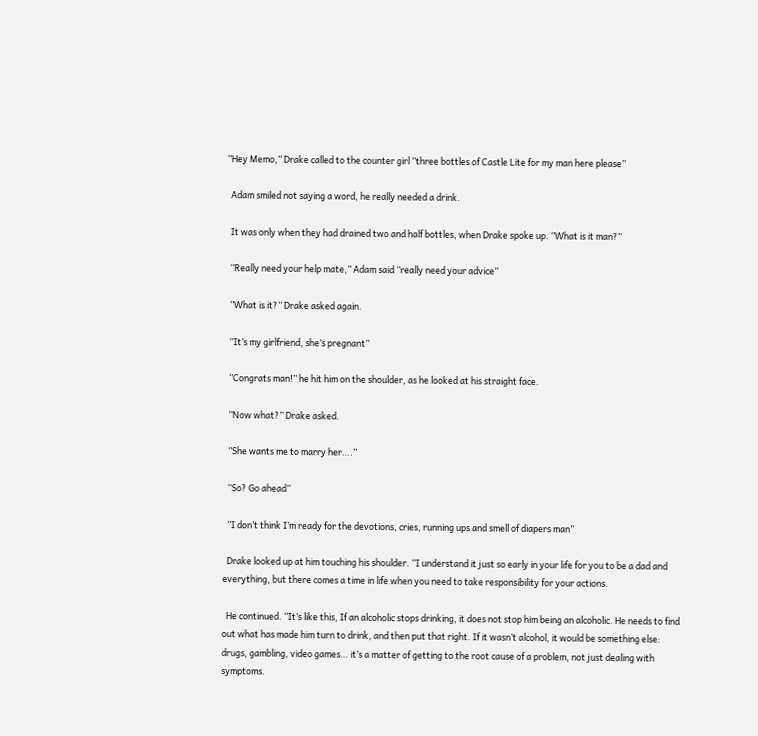‘’Hey Memo,’’ Drake called to the counter girl ‘’three bottles of Castle Lite for my man here please’’

  Adam smiled not saying a word, he really needed a drink.

  It was only when they had drained two and half bottles, when Drake spoke up. ‘’What is it man?’’

  ‘’Really need your help mate,’’ Adam said ‘’really need your advice’’

  ‘’What is it?’’ Drake asked again.

  ‘’It’s my girlfriend, she’s pregnant’’

  ‘’Congrats man!’’ he hit him on the shoulder, as he looked at his straight face.

  ‘’Now what?’’ Drake asked.

  ‘’She wants me to marry her….’’

  ‘’So? Go ahead’’

  ‘’I don’t think I’m ready for the devotions, cries, running ups and smell of diapers man’’

  Drake looked up at him touching his shoulder. ‘’I understand it just so early in your life for you to be a dad and everything, but there comes a time in life when you need to take responsibility for your actions.

  He continued. ‘’It’s like this, If an alcoholic stops drinking, it does not stop him being an alcoholic. He needs to find out what has made him turn to drink, and then put that right. If it wasn’t alcohol, it would be something else: drugs, gambling, video games… it’s a matter of getting to the root cause of a problem, not just dealing with symptoms.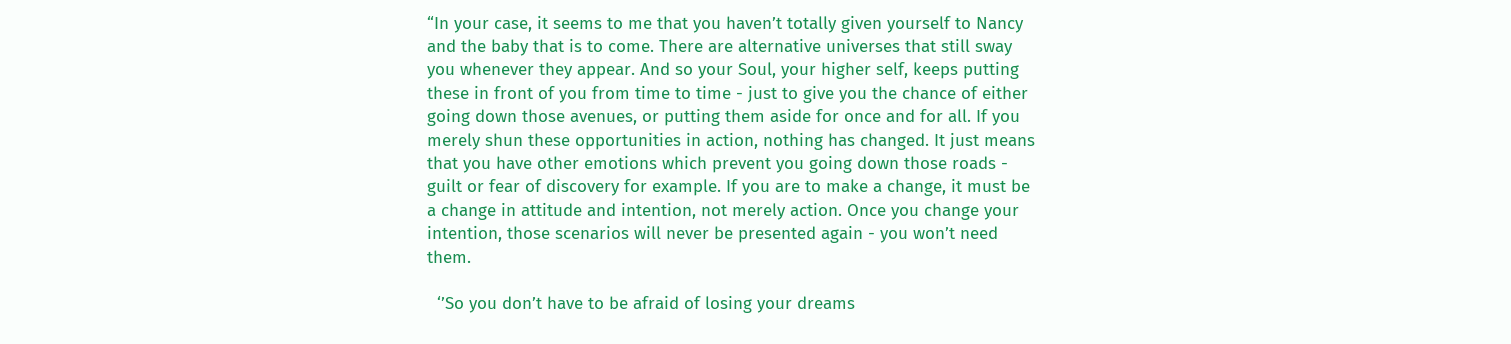“In your case, it seems to me that you haven’t totally given yourself to Nancy and the baby that is to come. There are alternative universes that still sway you whenever they appear. And so your Soul, your higher self, keeps putting these in front of you from time to time - just to give you the chance of either going down those avenues, or putting them aside for once and for all. If you merely shun these opportunities in action, nothing has changed. It just means that you have other emotions which prevent you going down those roads - guilt or fear of discovery for example. If you are to make a change, it must be a change in attitude and intention, not merely action. Once you change your intention, those scenarios will never be presented again - you won’t need them.

  ‘’So you don’t have to be afraid of losing your dreams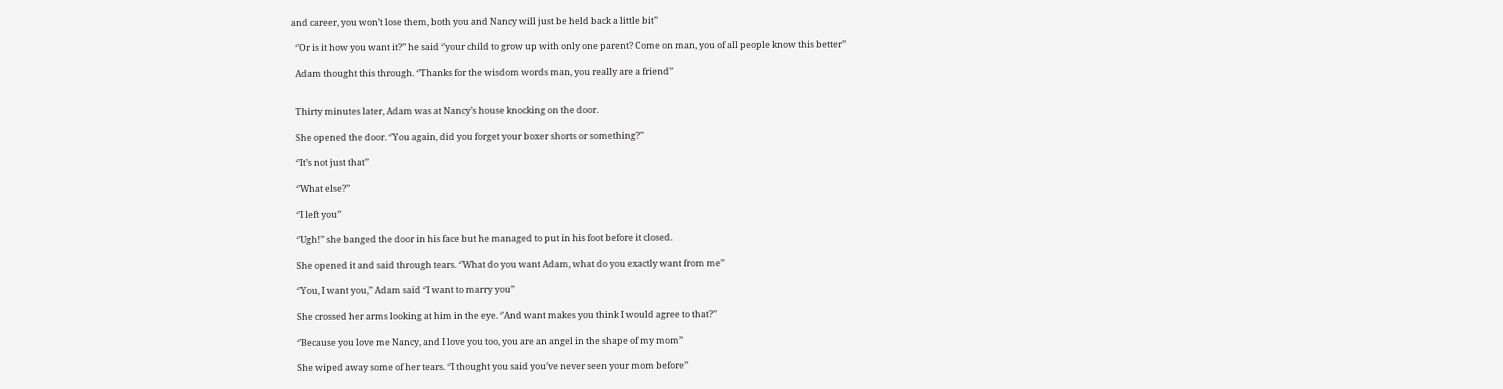and career, you won’t lose them, both you and Nancy will just be held back a little bit’’

  ‘’Or is it how you want it?’’ he said ‘’your child to grow up with only one parent? Come on man, you of all people know this better’’

  Adam thought this through. ‘’Thanks for the wisdom words man, you really are a friend’’


  Thirty minutes later, Adam was at Nancy’s house knocking on the door.

  She opened the door. ‘’You again, did you forget your boxer shorts or something?’’

  ‘’It’s not just that’’

  ‘’What else?’’

  ‘’I left you’’

  ‘’Ugh!’’ she banged the door in his face but he managed to put in his foot before it closed.

  She opened it and said through tears. ‘’What do you want Adam, what do you exactly want from me’’

  ‘’You, I want you,’’ Adam said ‘’I want to marry you’’

  She crossed her arms looking at him in the eye. ‘’And want makes you think I would agree to that?’’

  ‘’Because you love me Nancy, and I love you too, you are an angel in the shape of my mom’’

  She wiped away some of her tears. ‘’I thought you said you’ve never seen your mom before’’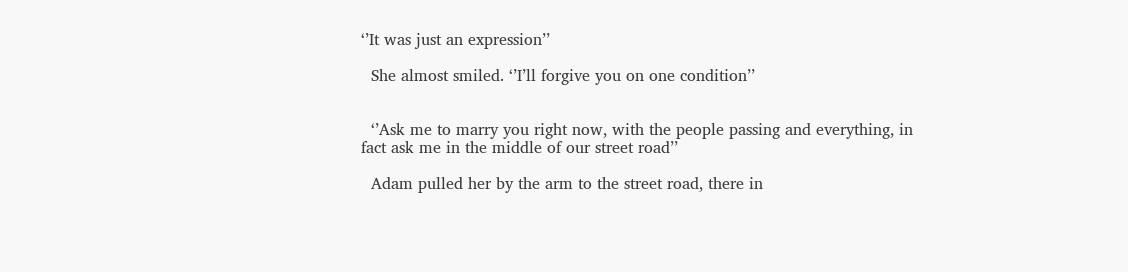‘’It was just an expression’’

  She almost smiled. ‘’I’ll forgive you on one condition’’


  ‘’Ask me to marry you right now, with the people passing and everything, in fact ask me in the middle of our street road’’

  Adam pulled her by the arm to the street road, there in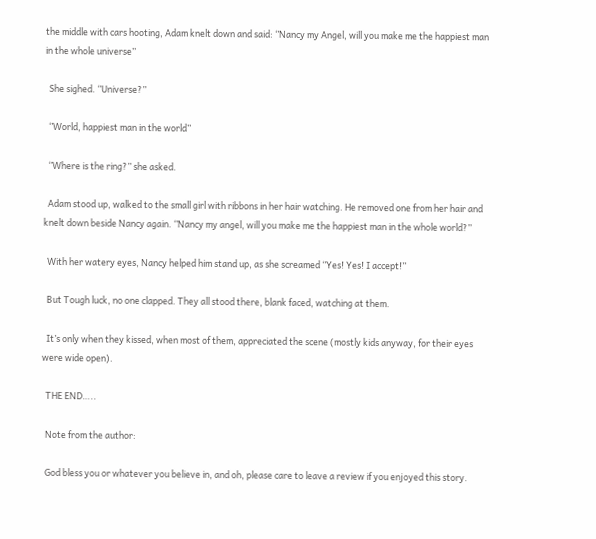the middle with cars hooting, Adam knelt down and said: ‘’Nancy my Angel, will you make me the happiest man in the whole universe’’

  She sighed. ‘’Universe?’’

  ‘’World, happiest man in the world’’

  ‘’Where is the ring?’’ she asked.

  Adam stood up, walked to the small girl with ribbons in her hair watching. He removed one from her hair and knelt down beside Nancy again. ‘’Nancy my angel, will you make me the happiest man in the whole world?’’

  With her watery eyes, Nancy helped him stand up, as she screamed ‘’Yes! Yes! I accept!’’

  But Tough luck, no one clapped. They all stood there, blank faced, watching at them.

  It’s only when they kissed, when most of them, appreciated the scene (mostly kids anyway, for their eyes were wide open).

  THE END…..

  Note from the author:

  God bless you or whatever you believe in, and oh, please care to leave a review if you enjoyed this story.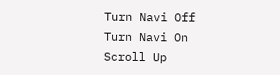Turn Navi Off
Turn Navi On
Scroll Up